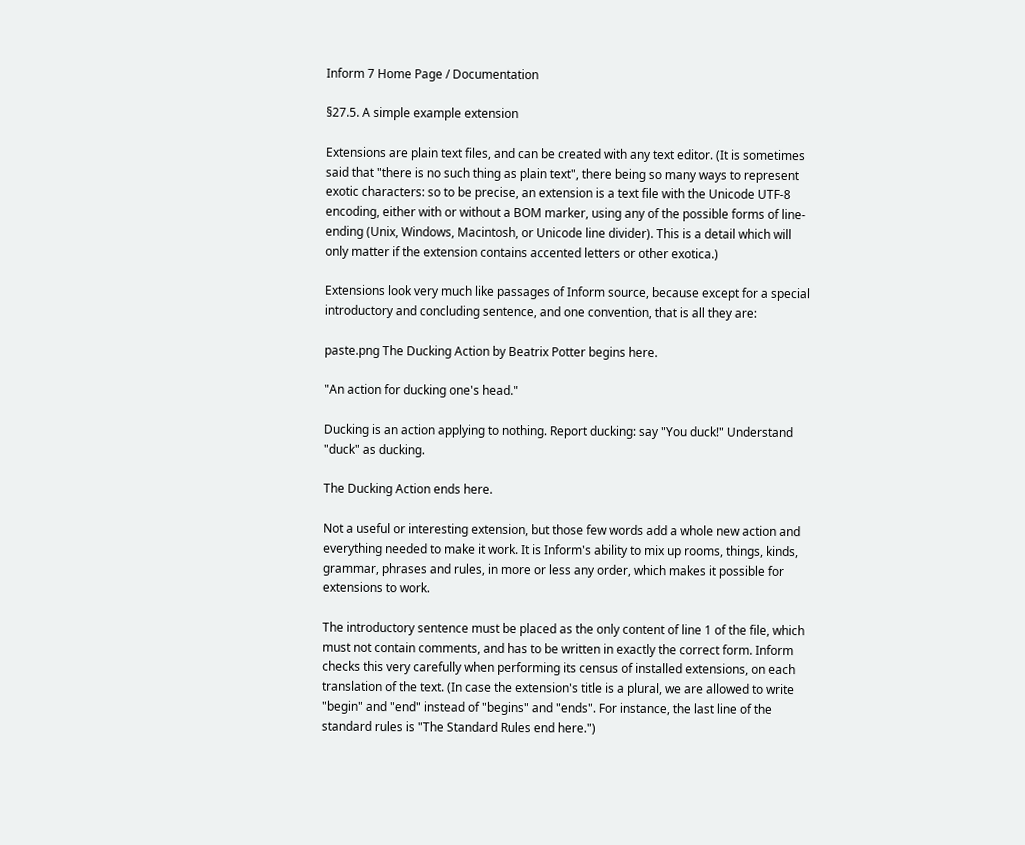Inform 7 Home Page / Documentation

§27.5. A simple example extension

Extensions are plain text files, and can be created with any text editor. (It is sometimes said that "there is no such thing as plain text", there being so many ways to represent exotic characters: so to be precise, an extension is a text file with the Unicode UTF-8 encoding, either with or without a BOM marker, using any of the possible forms of line-ending (Unix, Windows, Macintosh, or Unicode line divider). This is a detail which will only matter if the extension contains accented letters or other exotica.)

Extensions look very much like passages of Inform source, because except for a special introductory and concluding sentence, and one convention, that is all they are:

paste.png The Ducking Action by Beatrix Potter begins here.

"An action for ducking one's head."

Ducking is an action applying to nothing. Report ducking: say "You duck!" Understand "duck" as ducking.

The Ducking Action ends here.

Not a useful or interesting extension, but those few words add a whole new action and everything needed to make it work. It is Inform's ability to mix up rooms, things, kinds, grammar, phrases and rules, in more or less any order, which makes it possible for extensions to work.

The introductory sentence must be placed as the only content of line 1 of the file, which must not contain comments, and has to be written in exactly the correct form. Inform checks this very carefully when performing its census of installed extensions, on each translation of the text. (In case the extension's title is a plural, we are allowed to write "begin" and "end" instead of "begins" and "ends". For instance, the last line of the standard rules is "The Standard Rules end here.")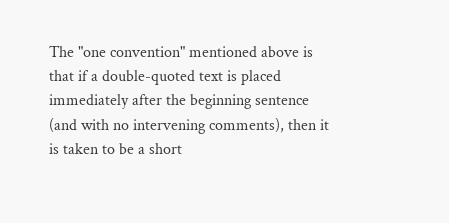The "one convention" mentioned above is that if a double-quoted text is placed immediately after the beginning sentence (and with no intervening comments), then it is taken to be a short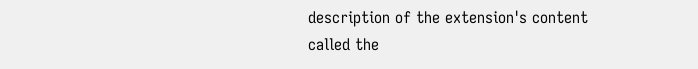description of the extension's content called the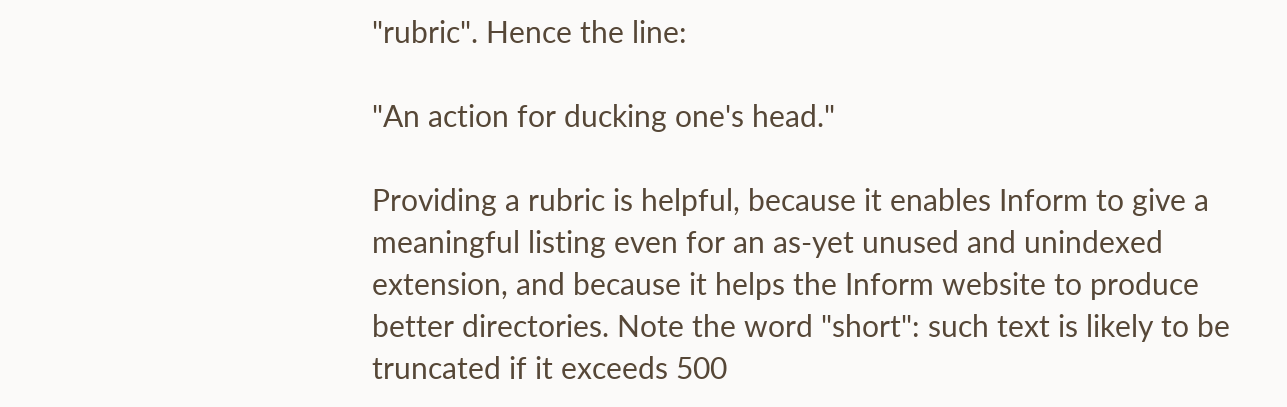"rubric". Hence the line:

"An action for ducking one's head."

Providing a rubric is helpful, because it enables Inform to give a meaningful listing even for an as-yet unused and unindexed extension, and because it helps the Inform website to produce better directories. Note the word "short": such text is likely to be truncated if it exceeds 500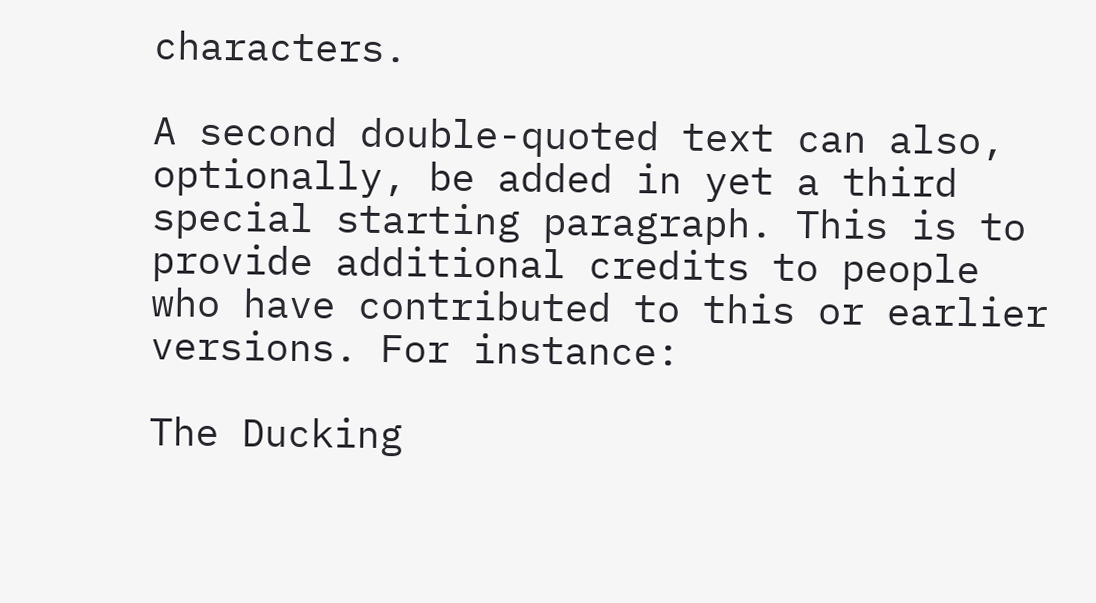characters.

A second double-quoted text can also, optionally, be added in yet a third special starting paragraph. This is to provide additional credits to people who have contributed to this or earlier versions. For instance:

The Ducking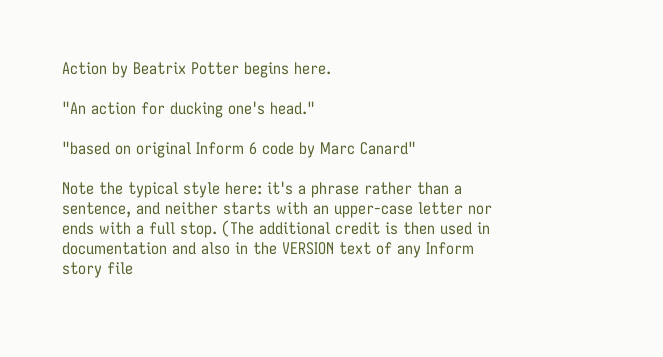Action by Beatrix Potter begins here.

"An action for ducking one's head."

"based on original Inform 6 code by Marc Canard"

Note the typical style here: it's a phrase rather than a sentence, and neither starts with an upper-case letter nor ends with a full stop. (The additional credit is then used in documentation and also in the VERSION text of any Inform story file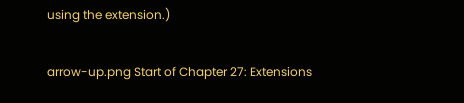using the extension.)

arrow-up.png Start of Chapter 27: Extensions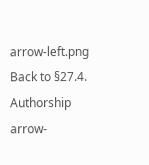arrow-left.png Back to §27.4. Authorship
arrow-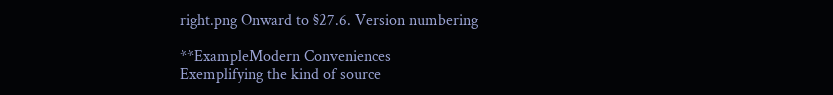right.png Onward to §27.6. Version numbering

**ExampleModern Conveniences
Exemplifying the kind of source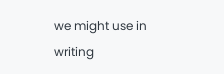we might use in writing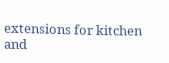extensions for kitchen and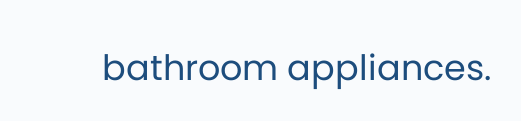bathroom appliances.